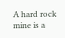A hard rock mine is a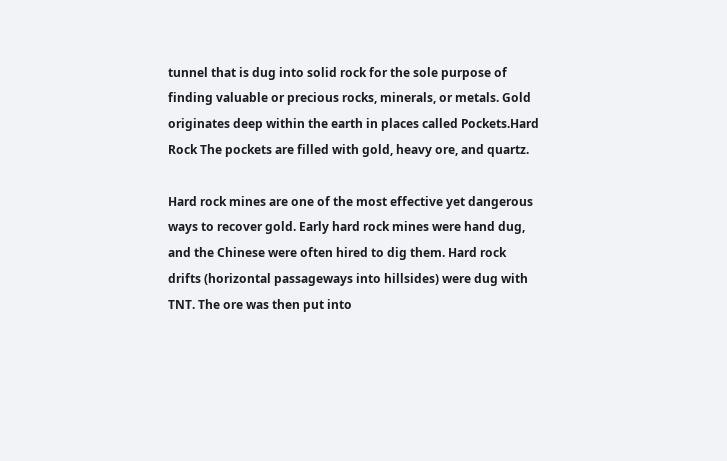tunnel that is dug into solid rock for the sole purpose of finding valuable or precious rocks, minerals, or metals. Gold originates deep within the earth in places called Pockets.Hard Rock The pockets are filled with gold, heavy ore, and quartz.

Hard rock mines are one of the most effective yet dangerous ways to recover gold. Early hard rock mines were hand dug, and the Chinese were often hired to dig them. Hard rock drifts (horizontal passageways into hillsides) were dug with TNT. The ore was then put into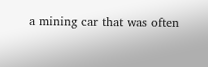a mining car that was often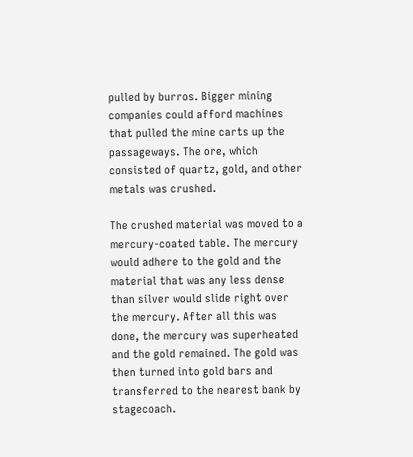pulled by burros. Bigger mining companies could afford machines that pulled the mine carts up the passageways. The ore, which consisted of quartz, gold, and other metals was crushed.

The crushed material was moved to a mercury-coated table. The mercury would adhere to the gold and the material that was any less dense than silver would slide right over the mercury. After all this was done, the mercury was superheated and the gold remained. The gold was then turned into gold bars and transferred to the nearest bank by stagecoach.